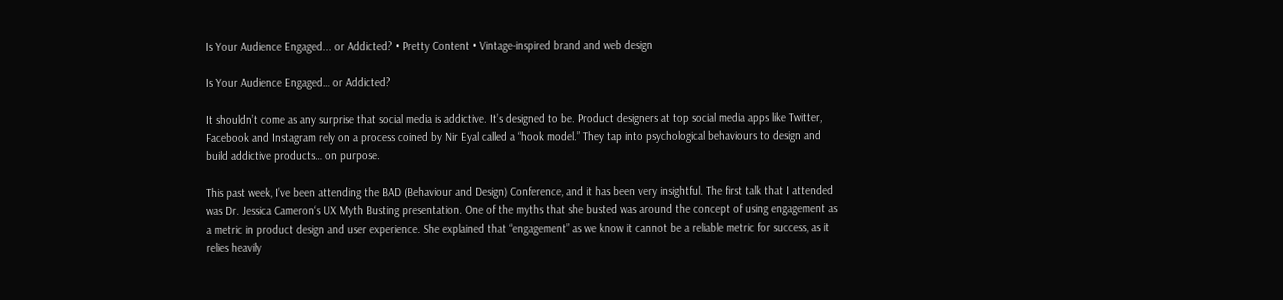Is Your Audience Engaged... or Addicted? • Pretty Content • Vintage-inspired brand and web design

Is Your Audience Engaged… or Addicted?

It shouldn’t come as any surprise that social media is addictive. It’s designed to be. Product designers at top social media apps like Twitter, Facebook and Instagram rely on a process coined by Nir Eyal called a “hook model.” They tap into psychological behaviours to design and build addictive products… on purpose.

This past week, I’ve been attending the BAD (Behaviour and Design) Conference, and it has been very insightful. The first talk that I attended was Dr. Jessica Cameron‘s UX Myth Busting presentation. One of the myths that she busted was around the concept of using engagement as a metric in product design and user experience. She explained that “engagement” as we know it cannot be a reliable metric for success, as it relies heavily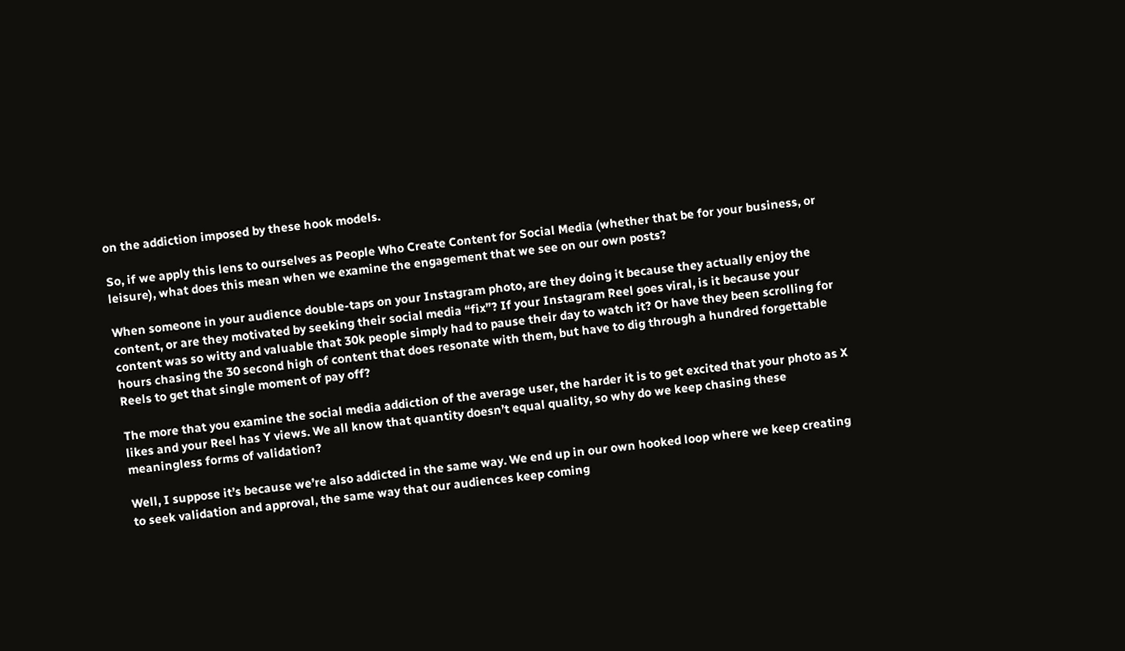on the addiction imposed by these hook models.

So, if we apply this lens to ourselves as People Who Create Content for Social Media (whether that be for your business, or leisure), what does this mean when we examine the engagement that we see on our own posts?

When someone in your audience double-taps on your Instagram photo, are they doing it because they actually enjoy the content, or are they motivated by seeking their social media “fix”? If your Instagram Reel goes viral, is it because your content was so witty and valuable that 30k people simply had to pause their day to watch it? Or have they been scrolling for hours chasing the 30 second high of content that does resonate with them, but have to dig through a hundred forgettable Reels to get that single moment of pay off?

The more that you examine the social media addiction of the average user, the harder it is to get excited that your photo as X likes and your Reel has Y views. We all know that quantity doesn’t equal quality, so why do we keep chasing these meaningless forms of validation?

Well, I suppose it’s because we’re also addicted in the same way. We end up in our own hooked loop where we keep creating to seek validation and approval, the same way that our audiences keep coming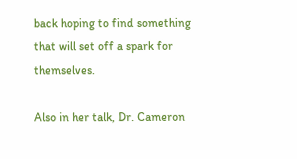back hoping to find something that will set off a spark for themselves.

Also in her talk, Dr. Cameron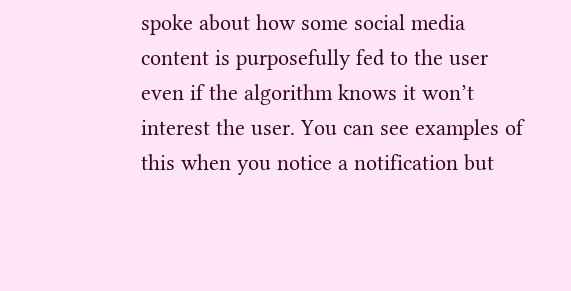spoke about how some social media content is purposefully fed to the user even if the algorithm knows it won’t interest the user. You can see examples of this when you notice a notification but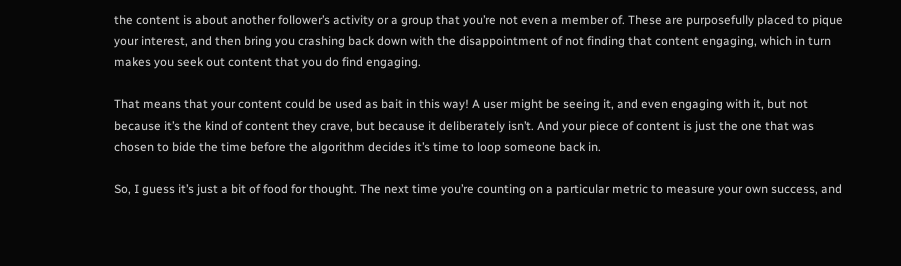the content is about another follower’s activity or a group that you’re not even a member of. These are purposefully placed to pique your interest, and then bring you crashing back down with the disappointment of not finding that content engaging, which in turn makes you seek out content that you do find engaging.

That means that your content could be used as bait in this way! A user might be seeing it, and even engaging with it, but not because it’s the kind of content they crave, but because it deliberately isn’t. And your piece of content is just the one that was chosen to bide the time before the algorithm decides it’s time to loop someone back in.

So, I guess it’s just a bit of food for thought. The next time you’re counting on a particular metric to measure your own success, and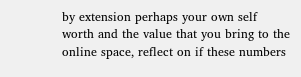by extension perhaps your own self worth and the value that you bring to the online space, reflect on if these numbers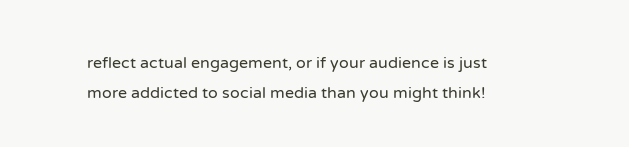reflect actual engagement, or if your audience is just more addicted to social media than you might think!